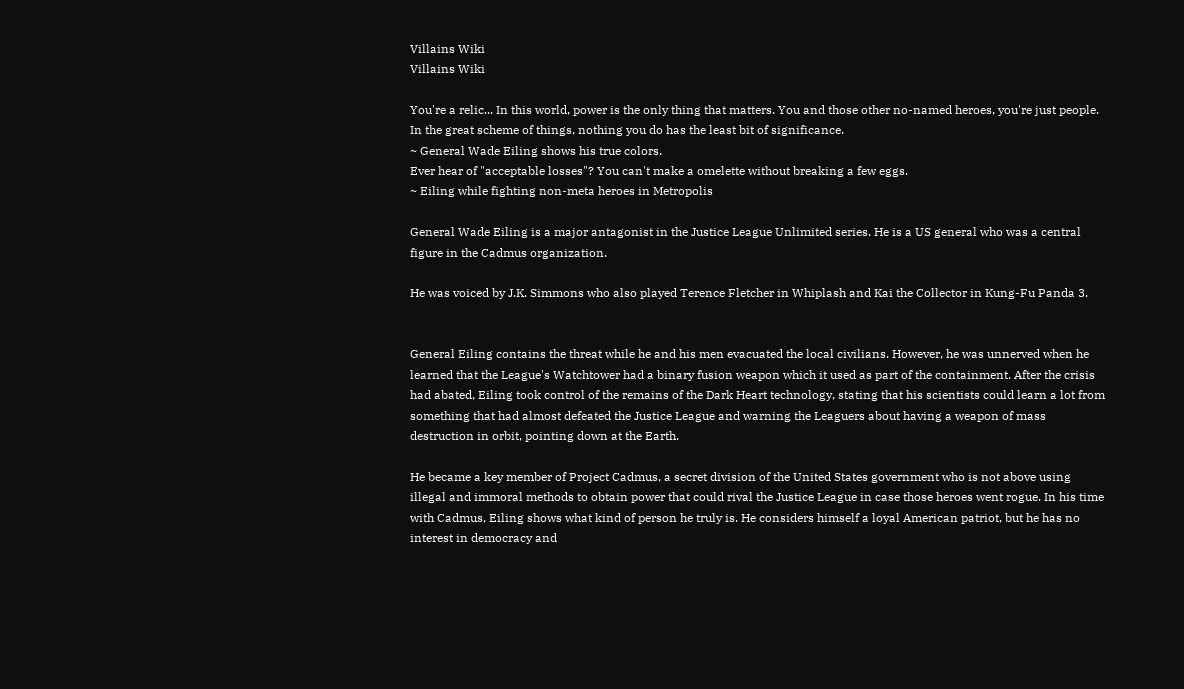Villains Wiki
Villains Wiki

You're a relic... In this world, power is the only thing that matters. You and those other no-named heroes, you're just people. In the great scheme of things, nothing you do has the least bit of significance.
~ General Wade Eiling shows his true colors.
Ever hear of "acceptable losses"? You can't make a omelette without breaking a few eggs.
~ Eiling while fighting non-meta heroes in Metropolis

General Wade Eiling is a major antagonist in the Justice League Unlimited series. He is a US general who was a central figure in the Cadmus organization.

He was voiced by J.K. Simmons who also played Terence Fletcher in Whiplash and Kai the Collector in Kung-Fu Panda 3.


General Eiling contains the threat while he and his men evacuated the local civilians. However, he was unnerved when he learned that the League's Watchtower had a binary fusion weapon which it used as part of the containment. After the crisis had abated, Eiling took control of the remains of the Dark Heart technology, stating that his scientists could learn a lot from something that had almost defeated the Justice League and warning the Leaguers about having a weapon of mass destruction in orbit, pointing down at the Earth.

He became a key member of Project Cadmus, a secret division of the United States government who is not above using illegal and immoral methods to obtain power that could rival the Justice League in case those heroes went rogue. In his time with Cadmus, Eiling shows what kind of person he truly is. He considers himself a loyal American patriot, but he has no interest in democracy and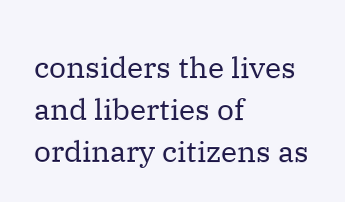considers the lives and liberties of ordinary citizens as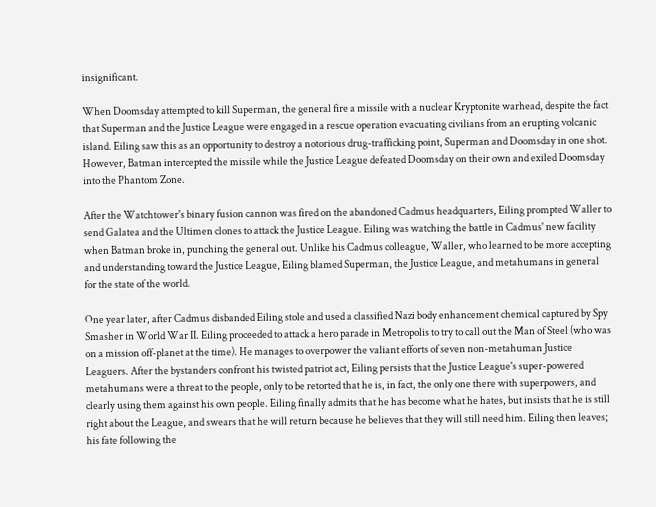insignificant.

When Doomsday attempted to kill Superman, the general fire a missile with a nuclear Kryptonite warhead, despite the fact that Superman and the Justice League were engaged in a rescue operation evacuating civilians from an erupting volcanic island. Eiling saw this as an opportunity to destroy a notorious drug-trafficking point, Superman and Doomsday in one shot. However, Batman intercepted the missile while the Justice League defeated Doomsday on their own and exiled Doomsday into the Phantom Zone.

After the Watchtower's binary fusion cannon was fired on the abandoned Cadmus headquarters, Eiling prompted Waller to send Galatea and the Ultimen clones to attack the Justice League. Eiling was watching the battle in Cadmus' new facility when Batman broke in, punching the general out. Unlike his Cadmus colleague, Waller, who learned to be more accepting and understanding toward the Justice League, Eiling blamed Superman, the Justice League, and metahumans in general for the state of the world.

One year later, after Cadmus disbanded Eiling stole and used a classified Nazi body enhancement chemical captured by Spy Smasher in World War II. Eiling proceeded to attack a hero parade in Metropolis to try to call out the Man of Steel (who was on a mission off-planet at the time). He manages to overpower the valiant efforts of seven non-metahuman Justice Leaguers. After the bystanders confront his twisted patriot act, Eiling persists that the Justice League's super-powered metahumans were a threat to the people, only to be retorted that he is, in fact, the only one there with superpowers, and clearly using them against his own people. Eiling finally admits that he has become what he hates, but insists that he is still right about the League, and swears that he will return because he believes that they will still need him. Eiling then leaves; his fate following the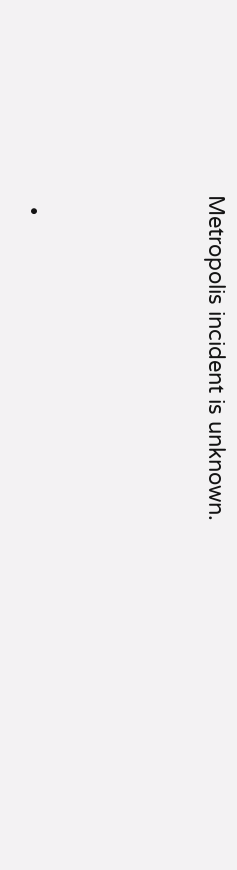Metropolis incident is unknown.





  •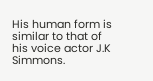His human form is similar to that of his voice actor J.K Simmons.